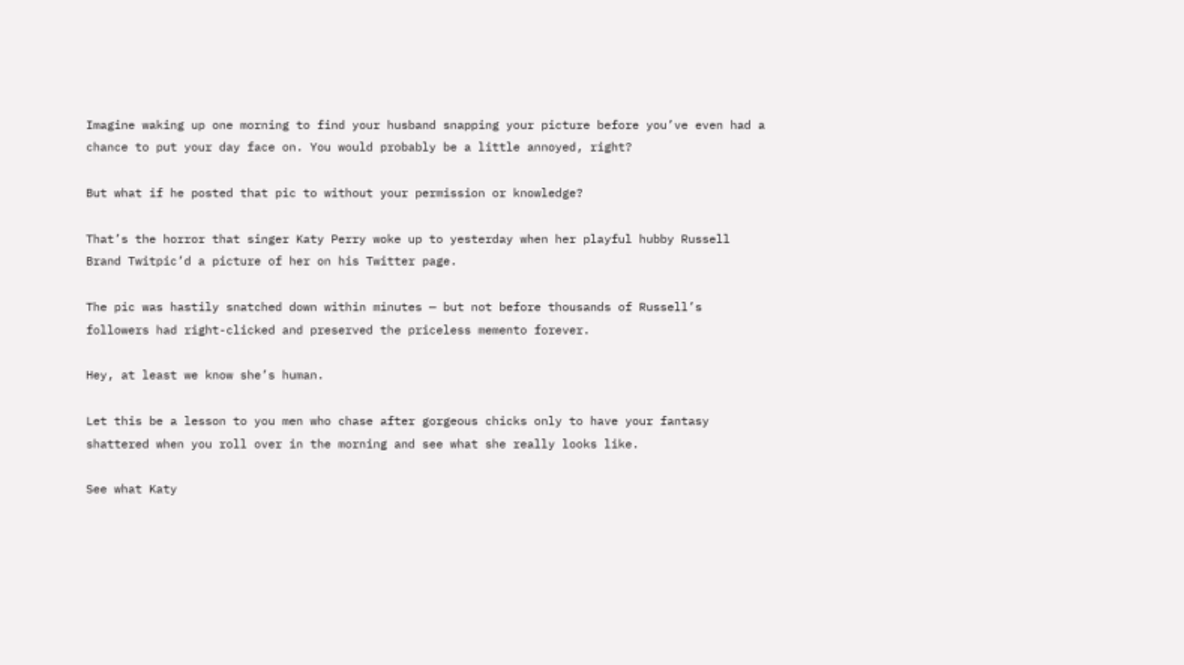Imagine waking up one morning to find your husband snapping your picture before you’ve even had a chance to put your day face on. You would probably be a little annoyed, right?

But what if he posted that pic to without your permission or knowledge?

That’s the horror that singer Katy Perry woke up to yesterday when her playful hubby Russell Brand Twitpic’d a picture of her on his Twitter page.

The pic was hastily snatched down within minutes — but not before thousands of Russell’s followers had right-clicked and preserved the priceless memento forever.

Hey, at least we know she’s human.

Let this be a lesson to you men who chase after gorgeous chicks only to have your fantasy shattered when you roll over in the morning and see what she really looks like.

See what Katy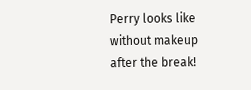Perry looks like without makeup after the break!